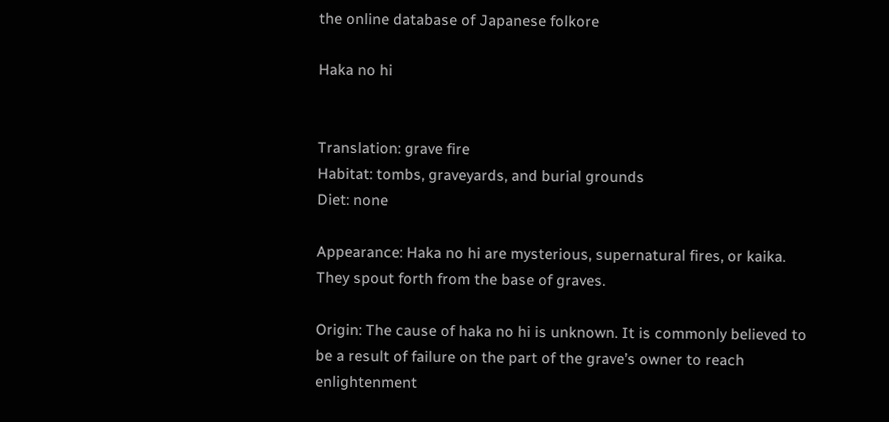the online database of Japanese folkore

Haka no hi


Translation: grave fire
Habitat: tombs, graveyards, and burial grounds
Diet: none

Appearance: Haka no hi are mysterious, supernatural fires, or kaika. They spout forth from the base of graves.

Origin: The cause of haka no hi is unknown. It is commonly believed to be a result of failure on the part of the grave’s owner to reach enlightenment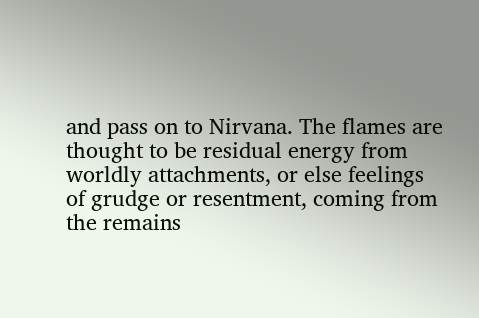and pass on to Nirvana. The flames are thought to be residual energy from worldly attachments, or else feelings of grudge or resentment, coming from the remains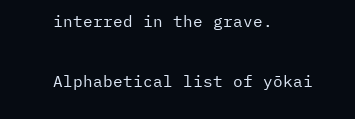interred in the grave.

Alphabetical list of yōkai